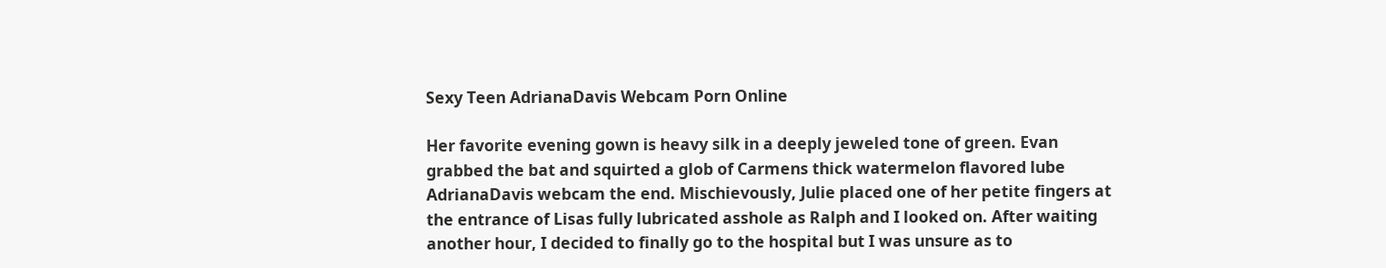Sexy Teen AdrianaDavis Webcam Porn Online

Her favorite evening gown is heavy silk in a deeply jeweled tone of green. Evan grabbed the bat and squirted a glob of Carmens thick watermelon flavored lube AdrianaDavis webcam the end. Mischievously, Julie placed one of her petite fingers at the entrance of Lisas fully lubricated asshole as Ralph and I looked on. After waiting another hour, I decided to finally go to the hospital but I was unsure as to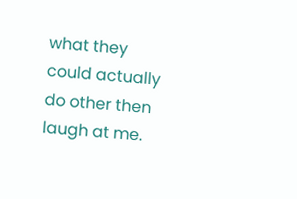what they could actually do other then laugh at me.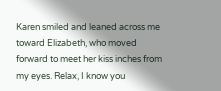Karen smiled and leaned across me toward Elizabeth, who moved forward to meet her kiss inches from my eyes. Relax, I know you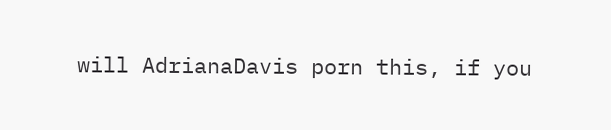will AdrianaDavis porn this, if you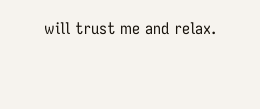will trust me and relax.